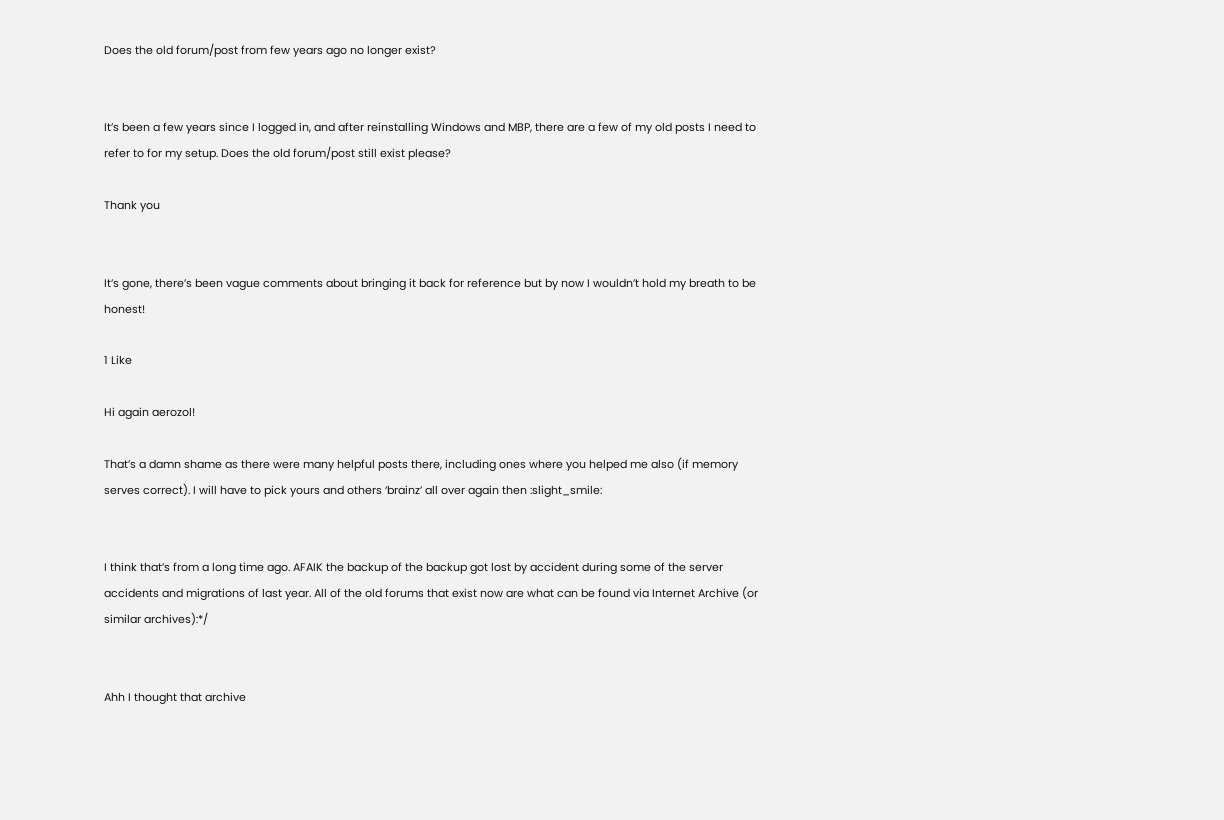Does the old forum/post from few years ago no longer exist?


It’s been a few years since I logged in, and after reinstalling Windows and MBP, there are a few of my old posts I need to refer to for my setup. Does the old forum/post still exist please?

Thank you


It’s gone, there’s been vague comments about bringing it back for reference but by now I wouldn’t hold my breath to be honest!

1 Like

Hi again aerozol!

That’s a damn shame as there were many helpful posts there, including ones where you helped me also (if memory serves correct). I will have to pick yours and others ‘brainz’ all over again then :slight_smile:


I think that’s from a long time ago. AFAIK the backup of the backup got lost by accident during some of the server accidents and migrations of last year. All of the old forums that exist now are what can be found via Internet Archive (or similar archives):*/


Ahh I thought that archive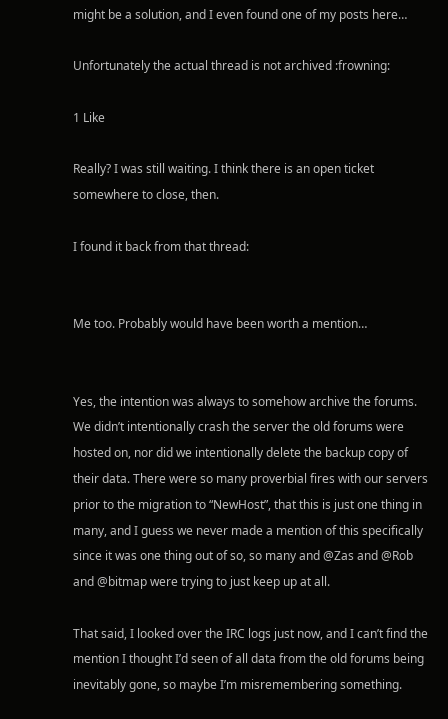might be a solution, and I even found one of my posts here…

Unfortunately the actual thread is not archived :frowning:

1 Like

Really? I was still waiting. I think there is an open ticket somewhere to close, then.

I found it back from that thread:


Me too. Probably would have been worth a mention…


Yes, the intention was always to somehow archive the forums. We didn’t intentionally crash the server the old forums were hosted on, nor did we intentionally delete the backup copy of their data. There were so many proverbial fires with our servers prior to the migration to “NewHost”, that this is just one thing in many, and I guess we never made a mention of this specifically since it was one thing out of so, so many and @Zas and @Rob and @bitmap were trying to just keep up at all.

That said, I looked over the IRC logs just now, and I can’t find the mention I thought I’d seen of all data from the old forums being inevitably gone, so maybe I’m misremembering something.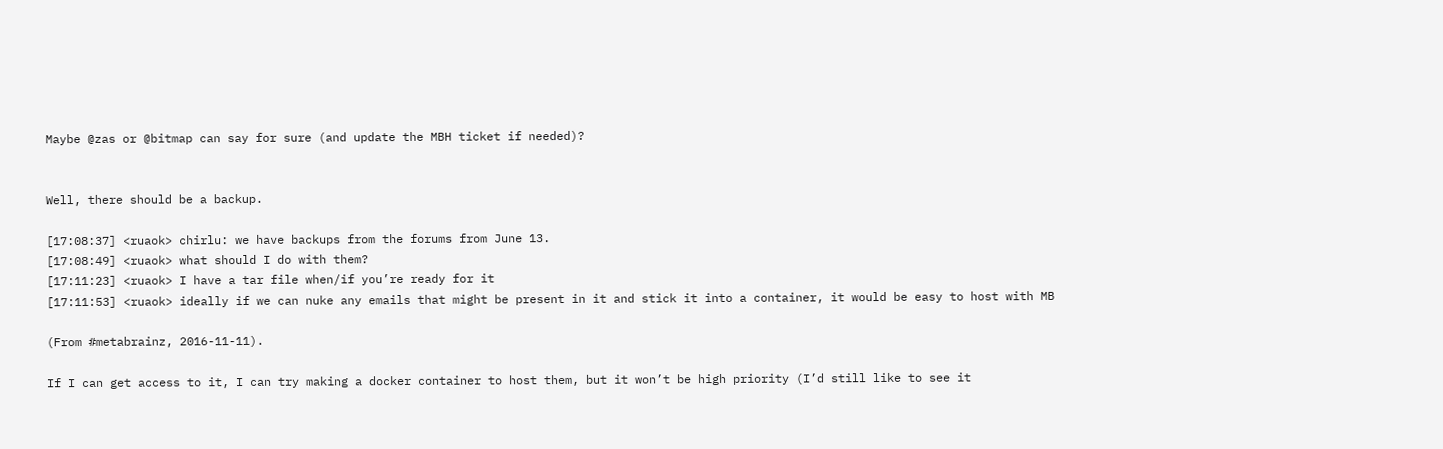Maybe @zas or @bitmap can say for sure (and update the MBH ticket if needed)?


Well, there should be a backup.

[17:08:37] <ruaok> chirlu: we have backups from the forums from June 13.
[17:08:49] <ruaok> what should I do with them?
[17:11:23] <ruaok> I have a tar file when/if you’re ready for it
[17:11:53] <ruaok> ideally if we can nuke any emails that might be present in it and stick it into a container, it would be easy to host with MB

(From #metabrainz, 2016-11-11).

If I can get access to it, I can try making a docker container to host them, but it won’t be high priority (I’d still like to see it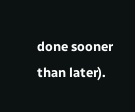done sooner than later).